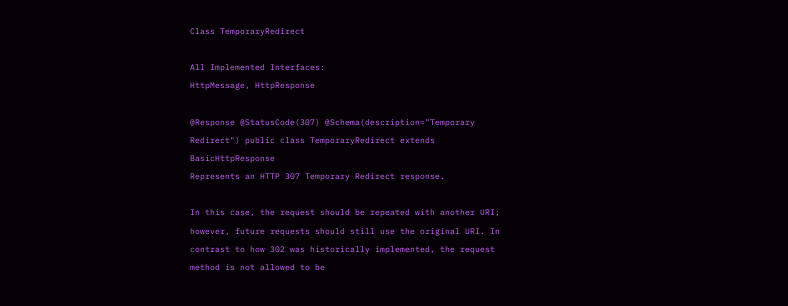Class TemporaryRedirect

All Implemented Interfaces:
HttpMessage, HttpResponse

@Response @StatusCode(307) @Schema(description="Temporary Redirect") public class TemporaryRedirect extends BasicHttpResponse
Represents an HTTP 307 Temporary Redirect response.

In this case, the request should be repeated with another URI; however, future requests should still use the original URI. In contrast to how 302 was historically implemented, the request method is not allowed to be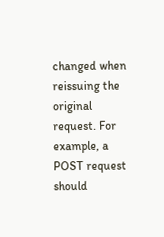changed when reissuing the original request. For example, a POST request should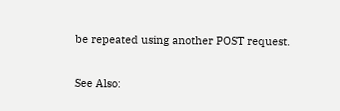be repeated using another POST request.

See Also: